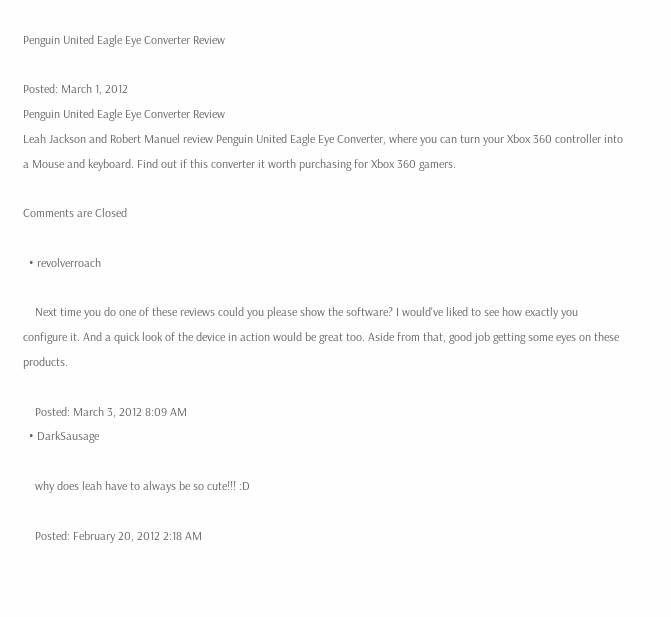Penguin United Eagle Eye Converter Review

Posted: March 1, 2012
Penguin United Eagle Eye Converter Review
Leah Jackson and Robert Manuel review Penguin United Eagle Eye Converter, where you can turn your Xbox 360 controller into a Mouse and keyboard. Find out if this converter it worth purchasing for Xbox 360 gamers.

Comments are Closed

  • revolverroach

    Next time you do one of these reviews could you please show the software? I would've liked to see how exactly you configure it. And a quick look of the device in action would be great too. Aside from that, good job getting some eyes on these products.

    Posted: March 3, 2012 8:09 AM
  • DarkSausage

    why does leah have to always be so cute!!! :D

    Posted: February 20, 2012 2:18 AM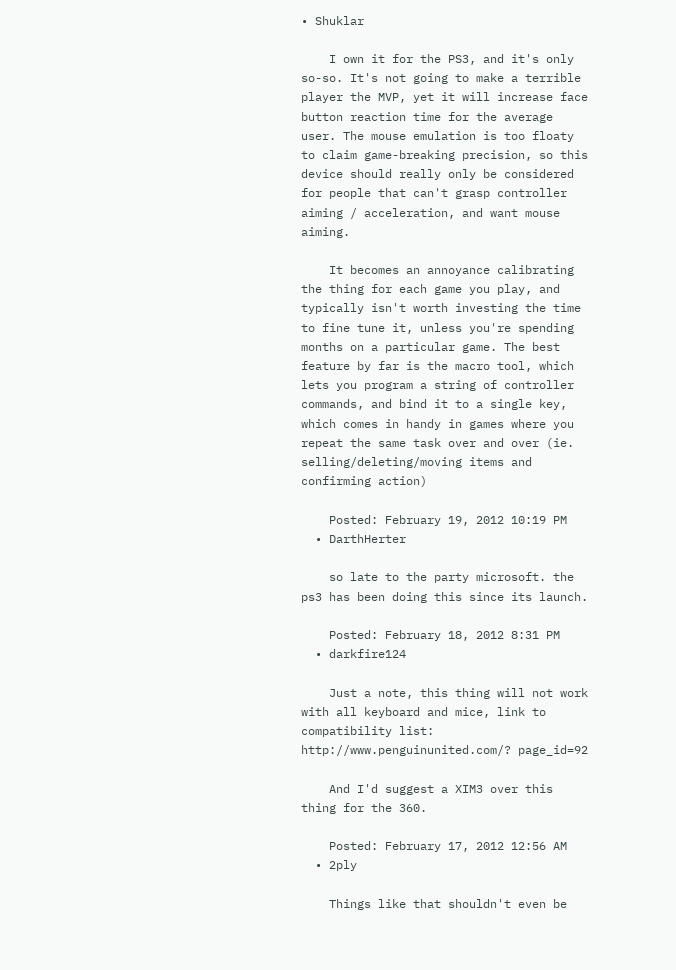• Shuklar

    I own it for the PS3, and it's only so-so. It's not going to make a terrible player the MVP, yet it will increase face button reaction time for the average user. The mouse emulation is too floaty to claim game-breaking precision, so this device should really only be considered for people that can't grasp controller aiming / acceleration, and want mouse aiming.

    It becomes an annoyance calibrating the thing for each game you play, and typically isn't worth investing the time to fine tune it, unless you're spending months on a particular game. The best feature by far is the macro tool, which lets you program a string of controller commands, and bind it to a single key, which comes in handy in games where you repeat the same task over and over (ie. selling/deleting/moving items and confirming action)

    Posted: February 19, 2012 10:19 PM
  • DarthHerter

    so late to the party microsoft. the ps3 has been doing this since its launch.

    Posted: February 18, 2012 8:31 PM
  • darkfire124

    Just a note, this thing will not work with all keyboard and mice, link to compatibility list: http://www.penguinunited.com/? page_id=92

    And I'd suggest a XIM3 over this thing for the 360.

    Posted: February 17, 2012 12:56 AM
  • 2ply

    Things like that shouldn't even be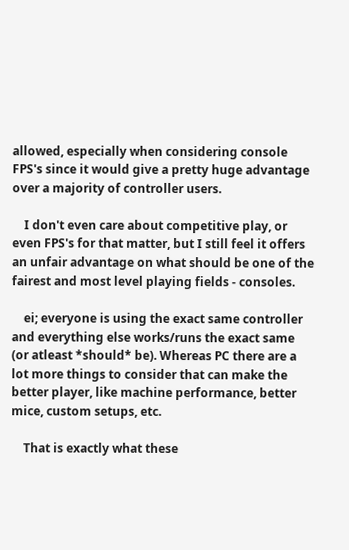allowed, especially when considering console FPS's since it would give a pretty huge advantage over a majority of controller users.

    I don't even care about competitive play, or even FPS's for that matter, but I still feel it offers an unfair advantage on what should be one of the fairest and most level playing fields - consoles.

    ei; everyone is using the exact same controller and everything else works/runs the exact same (or atleast *should* be). Whereas PC there are a lot more things to consider that can make the better player, like machine performance, better mice, custom setups, etc.

    That is exactly what these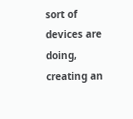sort of devices are doing, creating an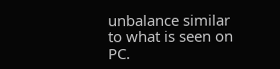unbalance similar to what is seen on PC.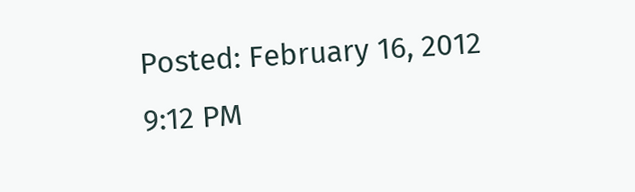Posted: February 16, 2012 9:12 PM